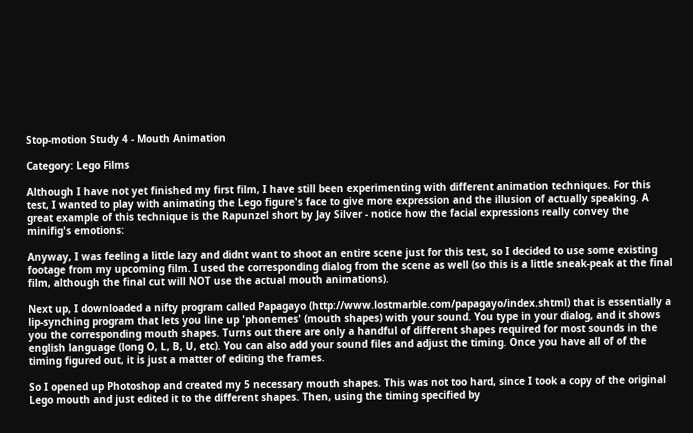Stop-motion Study 4 - Mouth Animation

Category: Lego Films

Although I have not yet finished my first film, I have still been experimenting with different animation techniques. For this test, I wanted to play with animating the Lego figure's face to give more expression and the illusion of actually speaking. A great example of this technique is the Rapunzel short by Jay Silver - notice how the facial expressions really convey the minifig's emotions:

Anyway, I was feeling a little lazy and didnt want to shoot an entire scene just for this test, so I decided to use some existing footage from my upcoming film. I used the corresponding dialog from the scene as well (so this is a little sneak-peak at the final film, although the final cut will NOT use the actual mouth animations).

Next up, I downloaded a nifty program called Papagayo (http://www.lostmarble.com/papagayo/index.shtml) that is essentially a lip-synching program that lets you line up 'phonemes' (mouth shapes) with your sound. You type in your dialog, and it shows you the corresponding mouth shapes. Turns out there are only a handful of different shapes required for most sounds in the english language (long O, L, B, U, etc). You can also add your sound files and adjust the timing. Once you have all of of the timing figured out, it is just a matter of editing the frames.

So I opened up Photoshop and created my 5 necessary mouth shapes. This was not too hard, since I took a copy of the original Lego mouth and just edited it to the different shapes. Then, using the timing specified by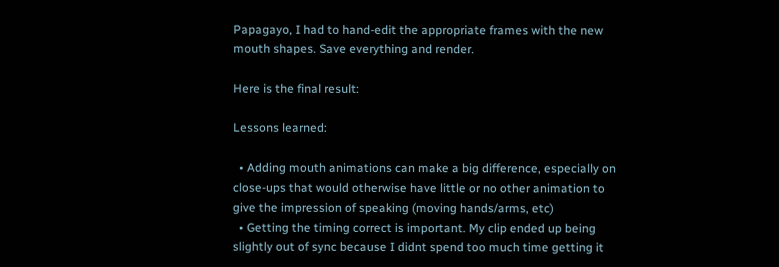Papagayo, I had to hand-edit the appropriate frames with the new mouth shapes. Save everything and render.

Here is the final result:

Lessons learned:

  • Adding mouth animations can make a big difference, especially on close-ups that would otherwise have little or no other animation to give the impression of speaking (moving hands/arms, etc)
  • Getting the timing correct is important. My clip ended up being slightly out of sync because I didnt spend too much time getting it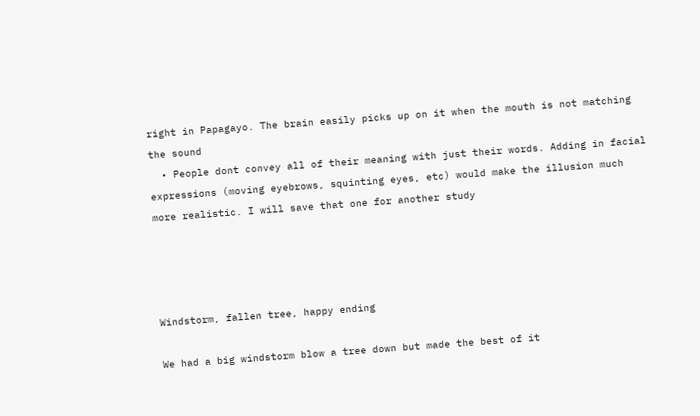right in Papagayo. The brain easily picks up on it when the mouth is not matching the sound
  • People dont convey all of their meaning with just their words. Adding in facial expressions (moving eyebrows, squinting eyes, etc) would make the illusion much more realistic. I will save that one for another study




Windstorm, fallen tree, happy ending

We had a big windstorm blow a tree down but made the best of it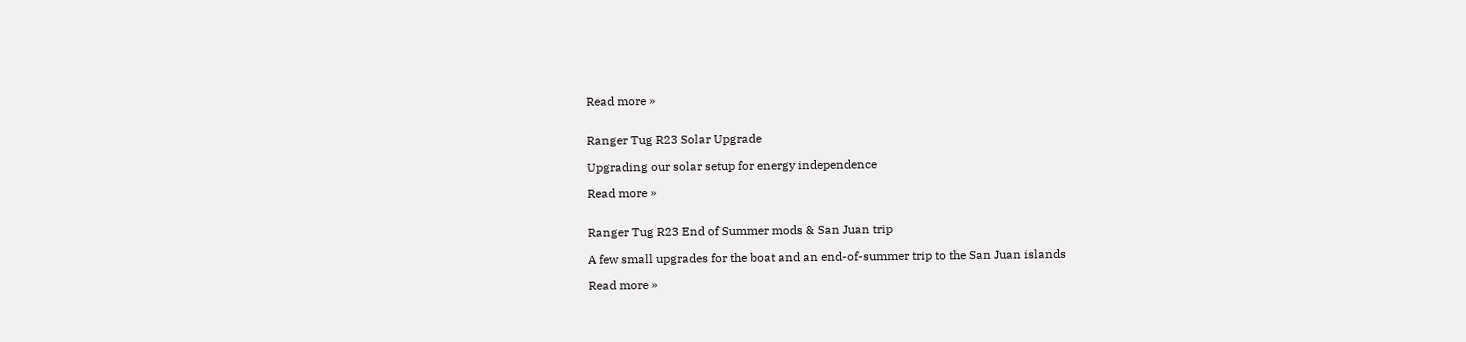Read more »


Ranger Tug R23 Solar Upgrade

Upgrading our solar setup for energy independence

Read more »


Ranger Tug R23 End of Summer mods & San Juan trip

A few small upgrades for the boat and an end-of-summer trip to the San Juan islands

Read more »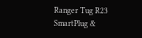Ranger Tug R23 SmartPlug &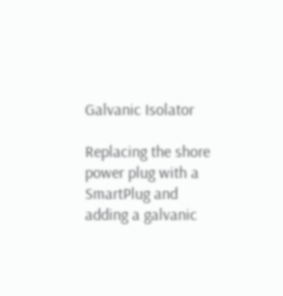Galvanic Isolator

Replacing the shore power plug with a SmartPlug and adding a galvanic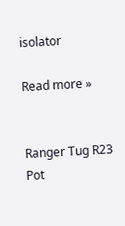isolator

Read more »


Ranger Tug R23 Pot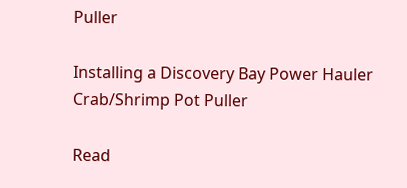Puller

Installing a Discovery Bay Power Hauler Crab/Shrimp Pot Puller

Read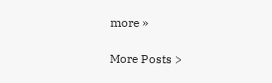more »

More Posts >